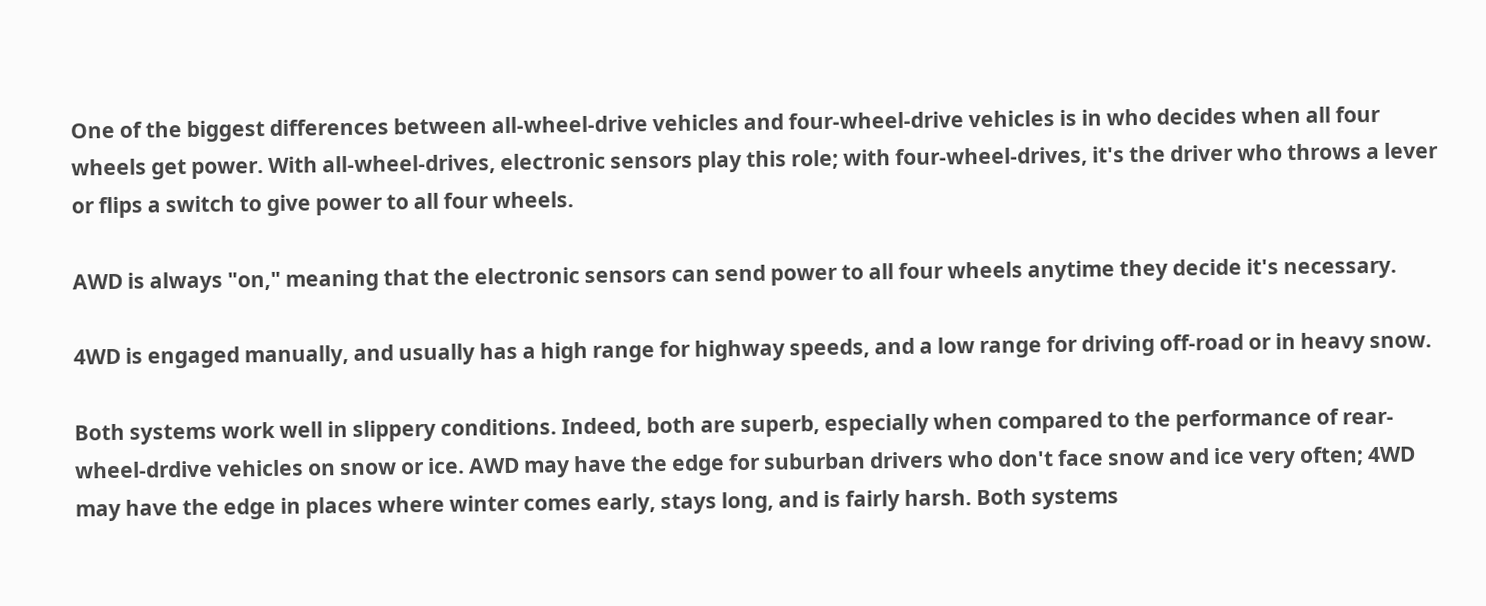One of the biggest differences between all-wheel-drive vehicles and four-wheel-drive vehicles is in who decides when all four wheels get power. With all-wheel-drives, electronic sensors play this role; with four-wheel-drives, it's the driver who throws a lever or flips a switch to give power to all four wheels.

AWD is always "on," meaning that the electronic sensors can send power to all four wheels anytime they decide it's necessary.

4WD is engaged manually, and usually has a high range for highway speeds, and a low range for driving off-road or in heavy snow.

Both systems work well in slippery conditions. Indeed, both are superb, especially when compared to the performance of rear-wheel-drdive vehicles on snow or ice. AWD may have the edge for suburban drivers who don't face snow and ice very often; 4WD may have the edge in places where winter comes early, stays long, and is fairly harsh. Both systems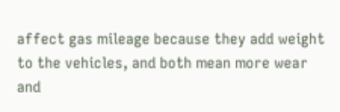affect gas mileage because they add weight to the vehicles, and both mean more wear and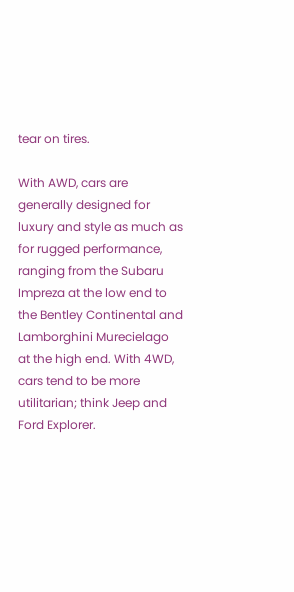tear on tires.

With AWD, cars are generally designed for luxury and style as much as for rugged performance, ranging from the Subaru Impreza at the low end to the Bentley Continental and Lamborghini Murecielago at the high end. With 4WD, cars tend to be more utilitarian; think Jeep and Ford Explorer.